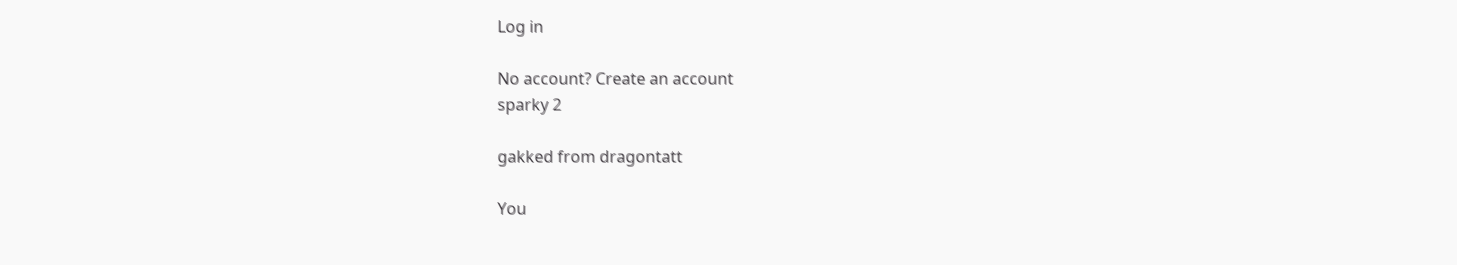Log in

No account? Create an account
sparky 2

gakked from dragontatt

You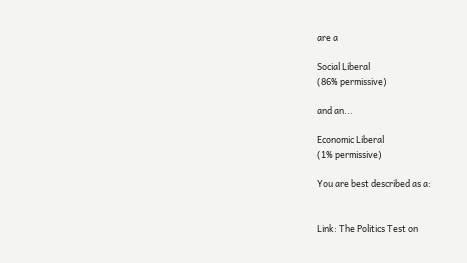are a

Social Liberal
(86% permissive)

and an...

Economic Liberal
(1% permissive)

You are best described as a:


Link: The Politics Test on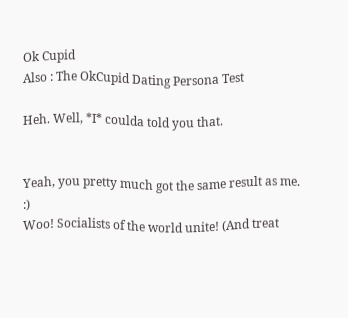Ok Cupid
Also : The OkCupid Dating Persona Test

Heh. Well, *I* coulda told you that.


Yeah, you pretty much got the same result as me. :)
Woo! Socialists of the world unite! (And treat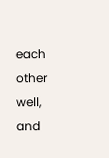each other well, and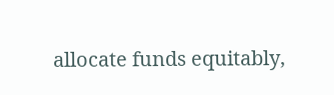allocate funds equitably,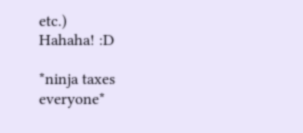etc.)
Hahaha! :D

*ninja taxes everyone*